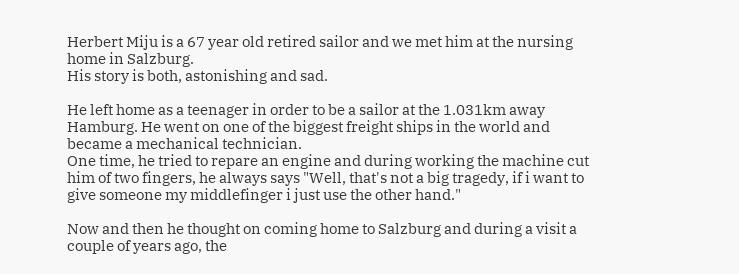Herbert Miju is a 67 year old retired sailor and we met him at the nursing home in Salzburg.
His story is both, astonishing and sad.

He left home as a teenager in order to be a sailor at the 1.031km away Hamburg. He went on one of the biggest freight ships in the world and became a mechanical technician.
One time, he tried to repare an engine and during working the machine cut him of two fingers, he always says "Well, that's not a big tragedy, if i want to give someone my middlefinger i just use the other hand."

Now and then he thought on coming home to Salzburg and during a visit a couple of years ago, the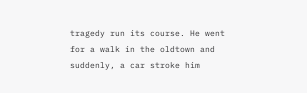tragedy run its course. He went for a walk in the oldtown and suddenly, a car stroke him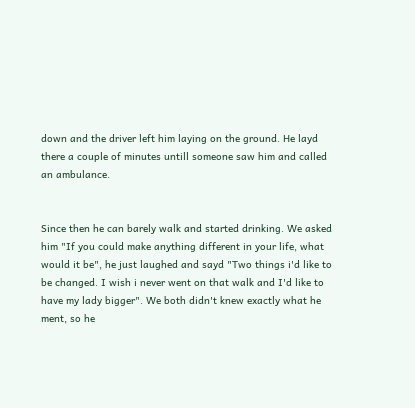down and the driver left him laying on the ground. He layd there a couple of minutes untill someone saw him and called an ambulance.


Since then he can barely walk and started drinking. We asked him "If you could make anything different in your life, what would it be", he just laughed and sayd "Two things i'd like to be changed. I wish i never went on that walk and I'd like to have my lady bigger". We both didn't knew exactly what he ment, so he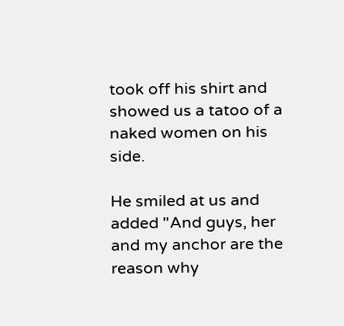took off his shirt and showed us a tatoo of a naked women on his side.

He smiled at us and added "And guys, her and my anchor are the reason why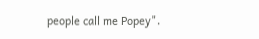people call me Popey".